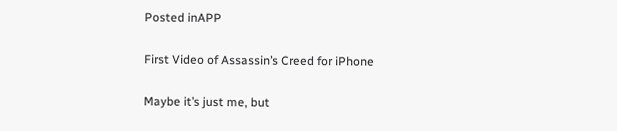Posted inAPP

First Video of Assassin’s Creed for iPhone

Maybe it’s just me, but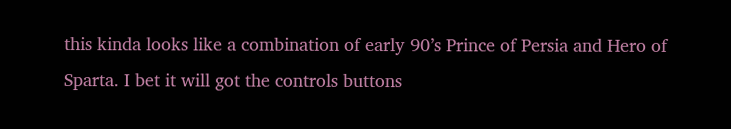this kinda looks like a combination of early 90’s Prince of Persia and Hero of Sparta. I bet it will got the controls buttons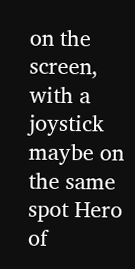on the screen, with a joystick maybe on the same spot Hero of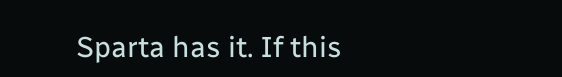Sparta has it. If this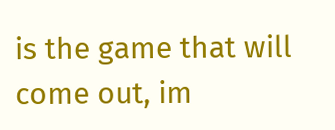is the game that will come out, im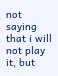not saying that i will not play it, but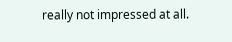really not impressed at all.